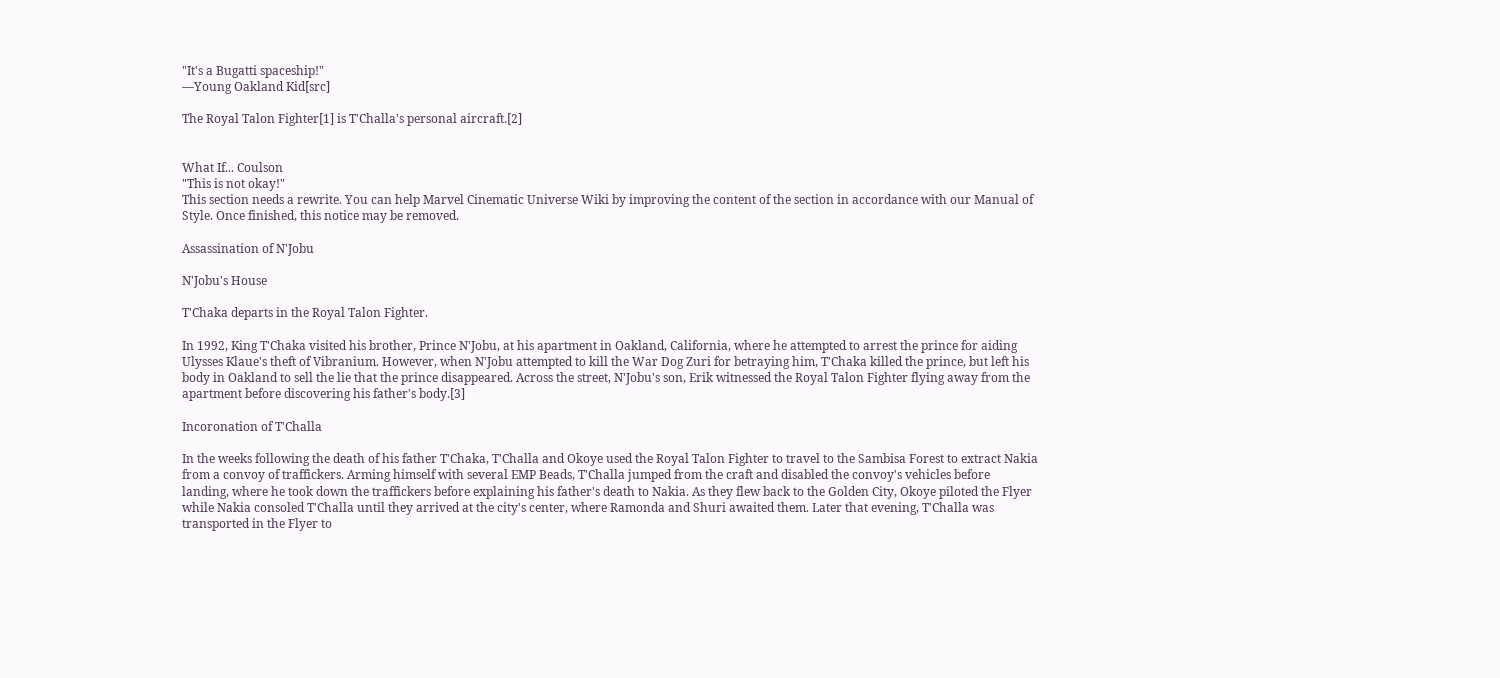"It's a Bugatti spaceship!"
―Young Oakland Kid[src]

The Royal Talon Fighter[1] is T'Challa's personal aircraft.[2]


What If... Coulson
"This is not okay!"
This section needs a rewrite. You can help Marvel Cinematic Universe Wiki by improving the content of the section in accordance with our Manual of Style. Once finished, this notice may be removed.

Assassination of N'Jobu

N'Jobu's House

T'Chaka departs in the Royal Talon Fighter.

In 1992, King T'Chaka visited his brother, Prince N'Jobu, at his apartment in Oakland, California, where he attempted to arrest the prince for aiding Ulysses Klaue's theft of Vibranium. However, when N'Jobu attempted to kill the War Dog Zuri for betraying him, T'Chaka killed the prince, but left his body in Oakland to sell the lie that the prince disappeared. Across the street, N'Jobu's son, Erik witnessed the Royal Talon Fighter flying away from the apartment before discovering his father's body.[3]

Incoronation of T'Challa

In the weeks following the death of his father T'Chaka, T'Challa and Okoye used the Royal Talon Fighter to travel to the Sambisa Forest to extract Nakia from a convoy of traffickers. Arming himself with several EMP Beads, T'Challa jumped from the craft and disabled the convoy's vehicles before landing, where he took down the traffickers before explaining his father's death to Nakia. As they flew back to the Golden City, Okoye piloted the Flyer while Nakia consoled T'Challa until they arrived at the city's center, where Ramonda and Shuri awaited them. Later that evening, T'Challa was transported in the Flyer to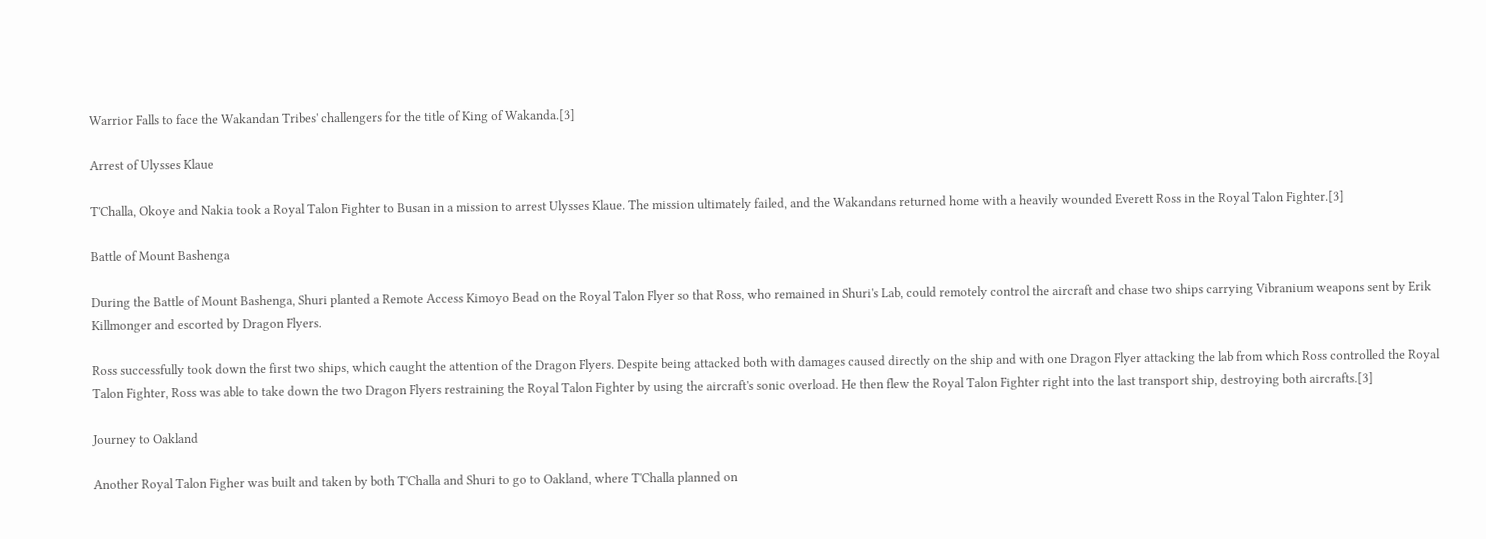Warrior Falls to face the Wakandan Tribes' challengers for the title of King of Wakanda.[3]

Arrest of Ulysses Klaue

T'Challa, Okoye and Nakia took a Royal Talon Fighter to Busan in a mission to arrest Ulysses Klaue. The mission ultimately failed, and the Wakandans returned home with a heavily wounded Everett Ross in the Royal Talon Fighter.[3]

Battle of Mount Bashenga

During the Battle of Mount Bashenga, Shuri planted a Remote Access Kimoyo Bead on the Royal Talon Flyer so that Ross, who remained in Shuri's Lab, could remotely control the aircraft and chase two ships carrying Vibranium weapons sent by Erik Killmonger and escorted by Dragon Flyers.

Ross successfully took down the first two ships, which caught the attention of the Dragon Flyers. Despite being attacked both with damages caused directly on the ship and with one Dragon Flyer attacking the lab from which Ross controlled the Royal Talon Fighter, Ross was able to take down the two Dragon Flyers restraining the Royal Talon Fighter by using the aircraft's sonic overload. He then flew the Royal Talon Fighter right into the last transport ship, destroying both aircrafts.[3]

Journey to Oakland

Another Royal Talon Figher was built and taken by both T'Challa and Shuri to go to Oakland, where T'Challa planned on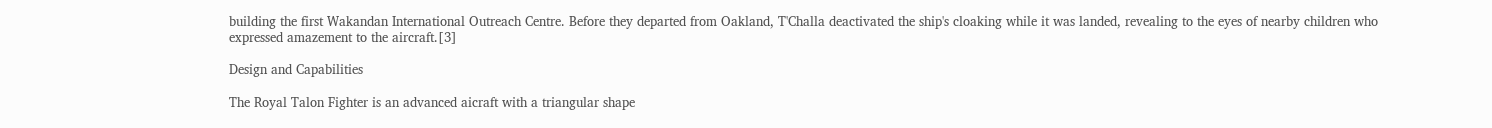building the first Wakandan International Outreach Centre. Before they departed from Oakland, T'Challa deactivated the ship's cloaking while it was landed, revealing to the eyes of nearby children who expressed amazement to the aircraft.[3]

Design and Capabilities

The Royal Talon Fighter is an advanced aicraft with a triangular shape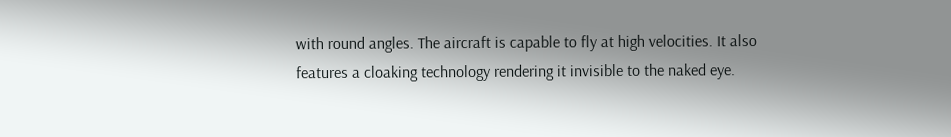with round angles. The aircraft is capable to fly at high velocities. It also features a cloaking technology rendering it invisible to the naked eye.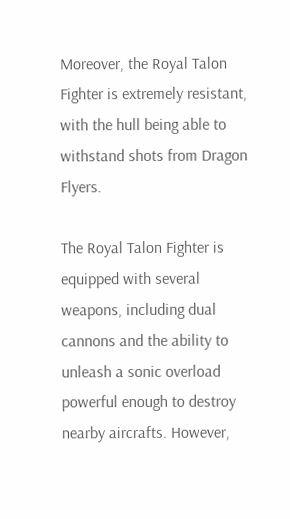Moreover, the Royal Talon Fighter is extremely resistant, with the hull being able to withstand shots from Dragon Flyers.

The Royal Talon Fighter is equipped with several weapons, including dual cannons and the ability to unleash a sonic overload powerful enough to destroy nearby aircrafts. However,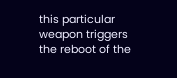this particular weapon triggers the reboot of the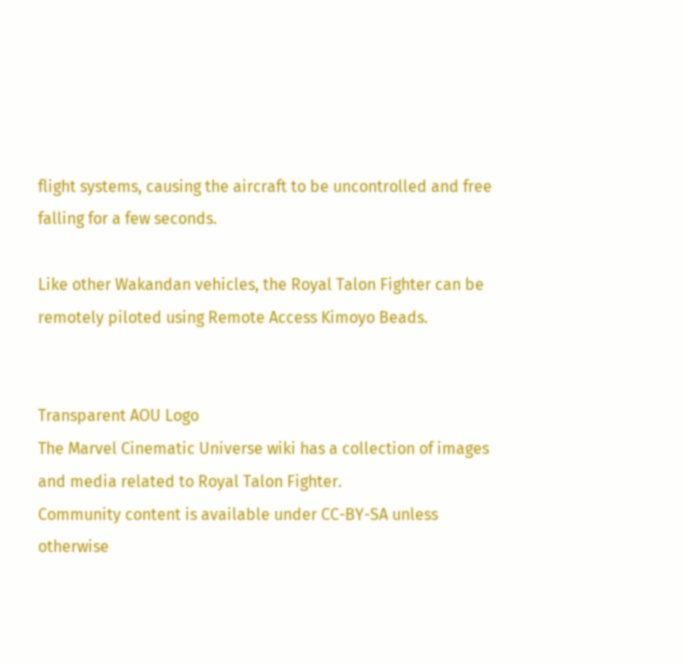flight systems, causing the aircraft to be uncontrolled and free falling for a few seconds.

Like other Wakandan vehicles, the Royal Talon Fighter can be remotely piloted using Remote Access Kimoyo Beads.


Transparent AOU Logo
The Marvel Cinematic Universe wiki has a collection of images and media related to Royal Talon Fighter.
Community content is available under CC-BY-SA unless otherwise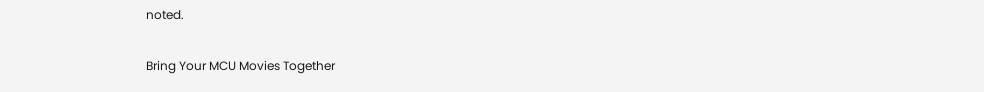noted.

Bring Your MCU Movies Together